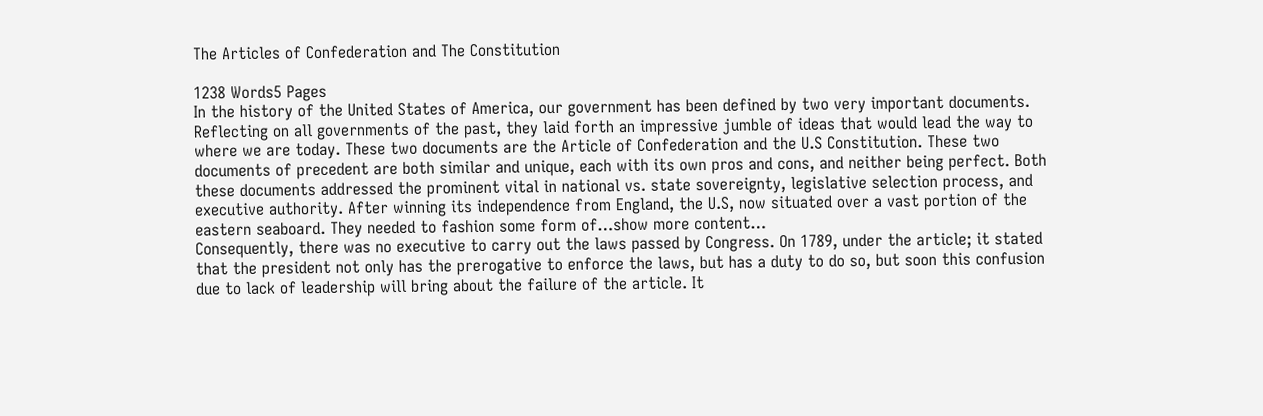The Articles of Confederation and The Constitution

1238 Words5 Pages
In the history of the United States of America, our government has been defined by two very important documents. Reflecting on all governments of the past, they laid forth an impressive jumble of ideas that would lead the way to where we are today. These two documents are the Article of Confederation and the U.S Constitution. These two documents of precedent are both similar and unique, each with its own pros and cons, and neither being perfect. Both these documents addressed the prominent vital in national vs. state sovereignty, legislative selection process, and executive authority. After winning its independence from England, the U.S, now situated over a vast portion of the eastern seaboard. They needed to fashion some form of…show more content…
Consequently, there was no executive to carry out the laws passed by Congress. On 1789, under the article; it stated that the president not only has the prerogative to enforce the laws, but has a duty to do so, but soon this confusion due to lack of leadership will bring about the failure of the article. It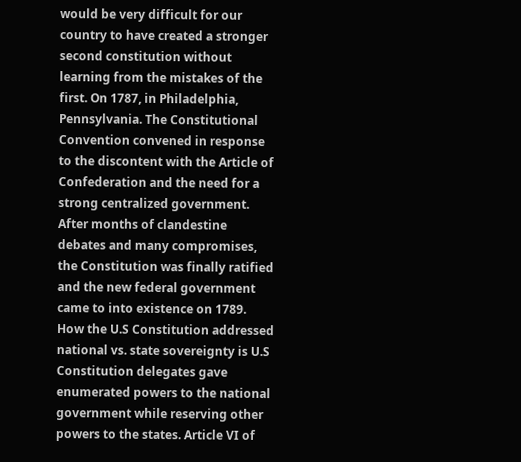would be very difficult for our country to have created a stronger second constitution without learning from the mistakes of the first. On 1787, in Philadelphia, Pennsylvania. The Constitutional Convention convened in response to the discontent with the Article of Confederation and the need for a strong centralized government. After months of clandestine debates and many compromises, the Constitution was finally ratified and the new federal government came to into existence on 1789. How the U.S Constitution addressed national vs. state sovereignty is U.S Constitution delegates gave enumerated powers to the national government while reserving other powers to the states. Article VI of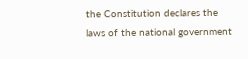the Constitution declares the laws of the national government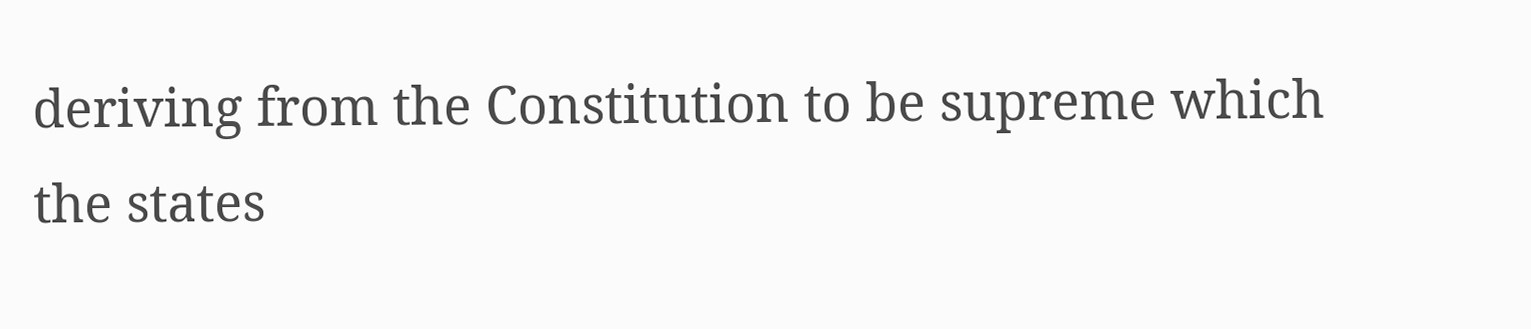deriving from the Constitution to be supreme which the states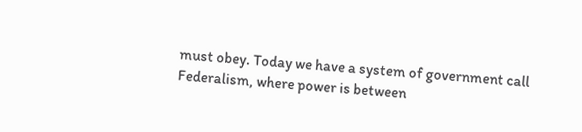must obey. Today we have a system of government call Federalism, where power is between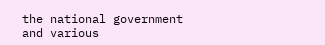the national government and various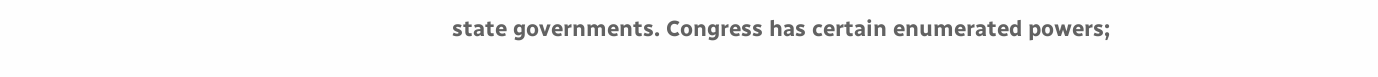state governments. Congress has certain enumerated powers;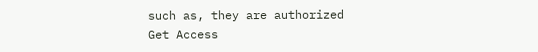such as, they are authorized
Get Access